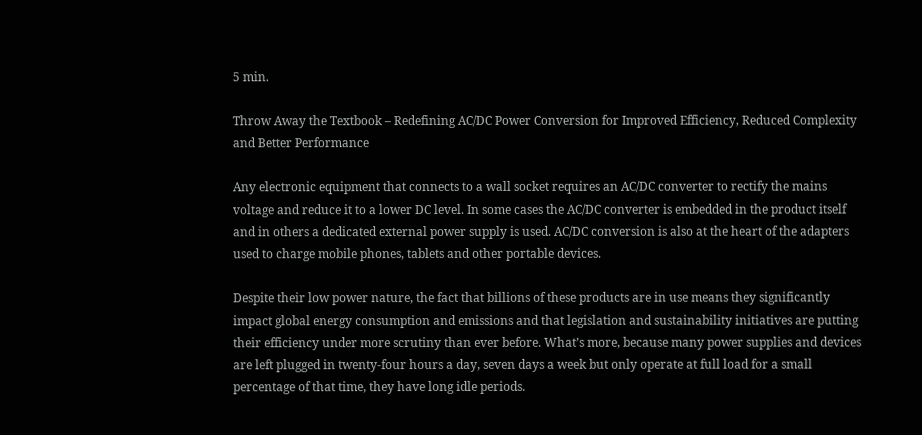5 min.

Throw Away the Textbook – Redefining AC/DC Power Conversion for Improved Efficiency, Reduced Complexity and Better Performance

Any electronic equipment that connects to a wall socket requires an AC/DC converter to rectify the mains voltage and reduce it to a lower DC level. In some cases the AC/DC converter is embedded in the product itself and in others a dedicated external power supply is used. AC/DC conversion is also at the heart of the adapters used to charge mobile phones, tablets and other portable devices.

Despite their low power nature, the fact that billions of these products are in use means they significantly impact global energy consumption and emissions and that legislation and sustainability initiatives are putting their efficiency under more scrutiny than ever before. What’s more, because many power supplies and devices are left plugged in twenty-four hours a day, seven days a week but only operate at full load for a small percentage of that time, they have long idle periods.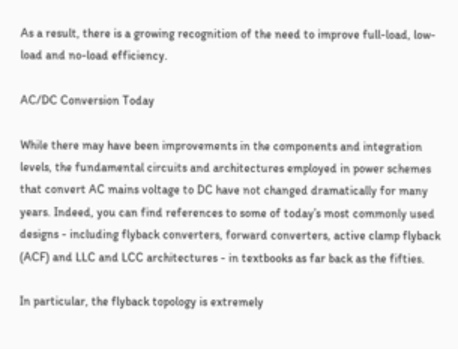As a result, there is a growing recognition of the need to improve full-load, low-load and no-load efficiency.

AC/DC Conversion Today

While there may have been improvements in the components and integration levels, the fundamental circuits and architectures employed in power schemes that convert AC mains voltage to DC have not changed dramatically for many years. Indeed, you can find references to some of today’s most commonly used designs - including flyback converters, forward converters, active clamp flyback (ACF) and LLC and LCC architectures - in textbooks as far back as the fifties.

In particular, the flyback topology is extremely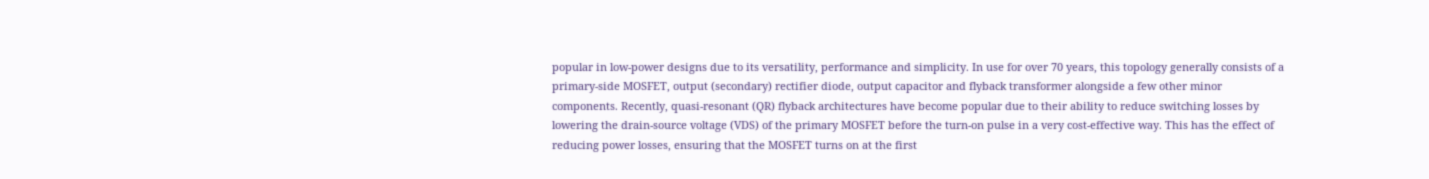popular in low-power designs due to its versatility, performance and simplicity. In use for over 70 years, this topology generally consists of a primary-side MOSFET, output (secondary) rectifier diode, output capacitor and flyback transformer alongside a few other minor components. Recently, quasi-resonant (QR) flyback architectures have become popular due to their ability to reduce switching losses by lowering the drain-source voltage (VDS) of the primary MOSFET before the turn-on pulse in a very cost-effective way. This has the effect of reducing power losses, ensuring that the MOSFET turns on at the first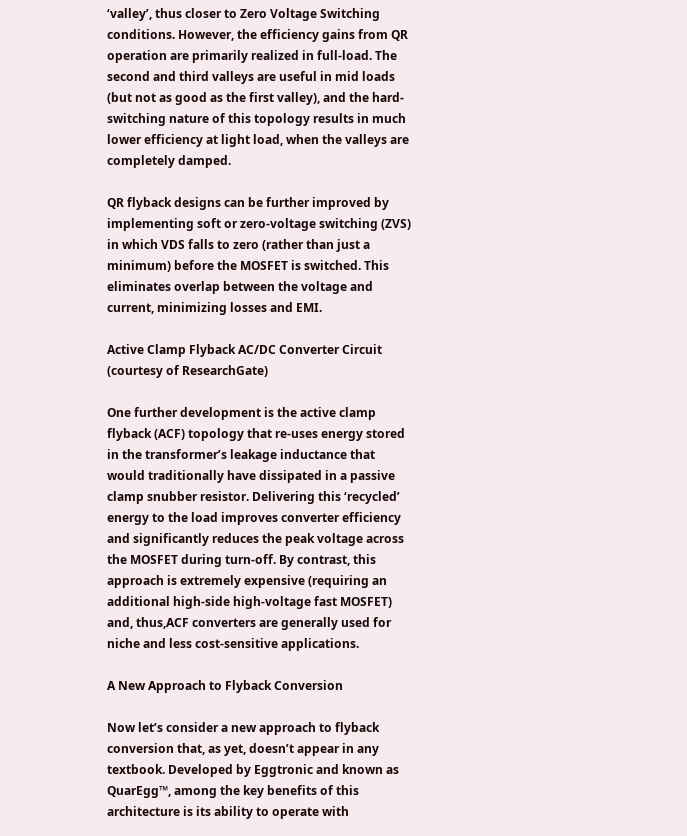‘valley’, thus closer to Zero Voltage Switching conditions. However, the efficiency gains from QR operation are primarily realized in full-load. The second and third valleys are useful in mid loads (but not as good as the first valley), and the hard-switching nature of this topology results in much lower efficiency at light load, when the valleys are completely damped.

QR flyback designs can be further improved by implementing soft or zero-voltage switching (ZVS) in which VDS falls to zero (rather than just a minimum) before the MOSFET is switched. This eliminates overlap between the voltage and current, minimizing losses and EMI.

Active Clamp Flyback AC/DC Converter Circuit (courtesy of ResearchGate)

One further development is the active clamp flyback (ACF) topology that re-uses energy stored in the transformer’s leakage inductance that would traditionally have dissipated in a passive clamp snubber resistor. Delivering this ‘recycled’ energy to the load improves converter efficiency and significantly reduces the peak voltage across the MOSFET during turn-off. By contrast, this approach is extremely expensive (requiring an additional high-side high-voltage fast MOSFET) and, thus,ACF converters are generally used for niche and less cost-sensitive applications.

A New Approach to Flyback Conversion

Now let’s consider a new approach to flyback conversion that, as yet, doesn’t appear in any textbook. Developed by Eggtronic and known as QuarEgg™, among the key benefits of this architecture is its ability to operate with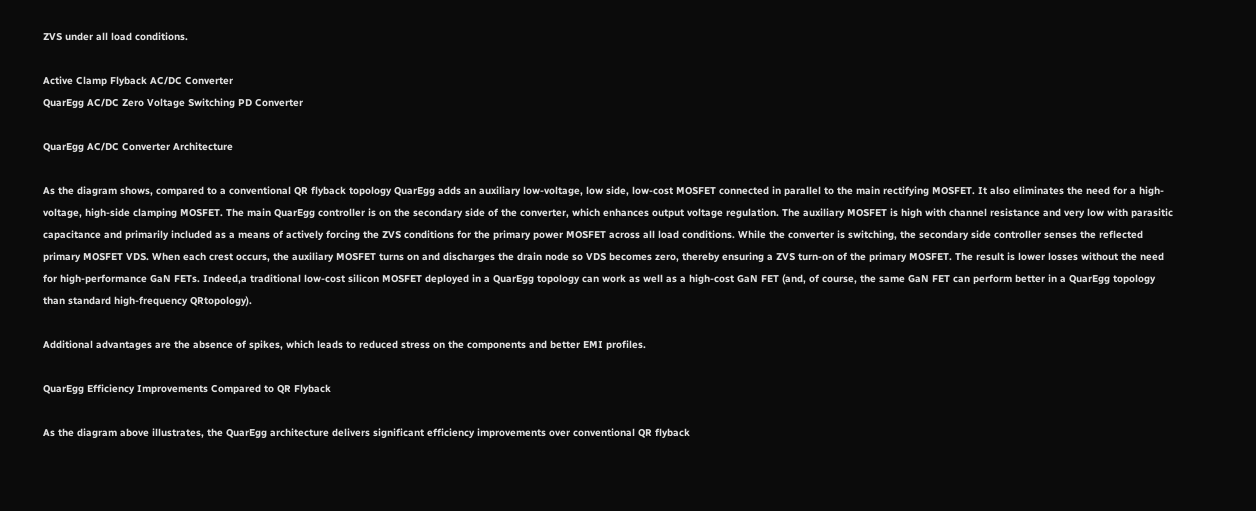ZVS under all load conditions.

Active Clamp Flyback AC/DC Converter
QuarEgg AC/DC Zero Voltage Switching PD Converter

QuarEgg AC/DC Converter Architecture

As the diagram shows, compared to a conventional QR flyback topology QuarEgg adds an auxiliary low-voltage, low side, low-cost MOSFET connected in parallel to the main rectifying MOSFET. It also eliminates the need for a high-voltage, high-side clamping MOSFET. The main QuarEgg controller is on the secondary side of the converter, which enhances output voltage regulation. The auxiliary MOSFET is high with channel resistance and very low with parasitic capacitance and primarily included as a means of actively forcing the ZVS conditions for the primary power MOSFET across all load conditions. While the converter is switching, the secondary side controller senses the reflected primary MOSFET VDS. When each crest occurs, the auxiliary MOSFET turns on and discharges the drain node so VDS becomes zero, thereby ensuring a ZVS turn-on of the primary MOSFET. The result is lower losses without the need for high-performance GaN FETs. Indeed,a traditional low-cost silicon MOSFET deployed in a QuarEgg topology can work as well as a high-cost GaN FET (and, of course, the same GaN FET can perform better in a QuarEgg topology than standard high-frequency QRtopology).

Additional advantages are the absence of spikes, which leads to reduced stress on the components and better EMI profiles.

QuarEgg Efficiency Improvements Compared to QR Flyback

As the diagram above illustrates, the QuarEgg architecture delivers significant efficiency improvements over conventional QR flyback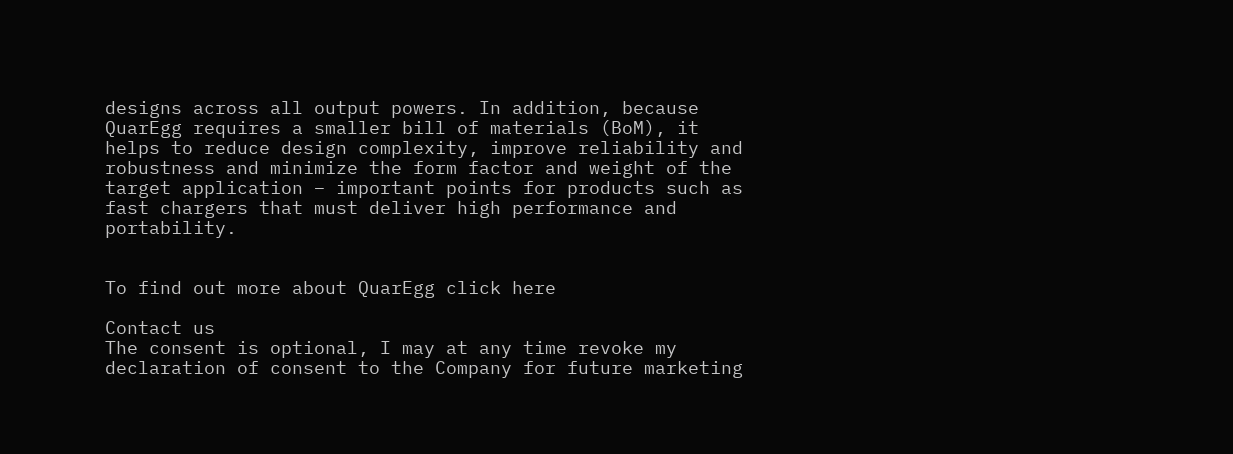designs across all output powers. In addition, because QuarEgg requires a smaller bill of materials (BoM), it helps to reduce design complexity, improve reliability and robustness and minimize the form factor and weight of the target application – important points for products such as fast chargers that must deliver high performance and portability.


To find out more about QuarEgg click here

Contact us
The consent is optional, I may at any time revoke my declaration of consent to the Company for future marketing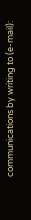communications by writing to (e-mail):